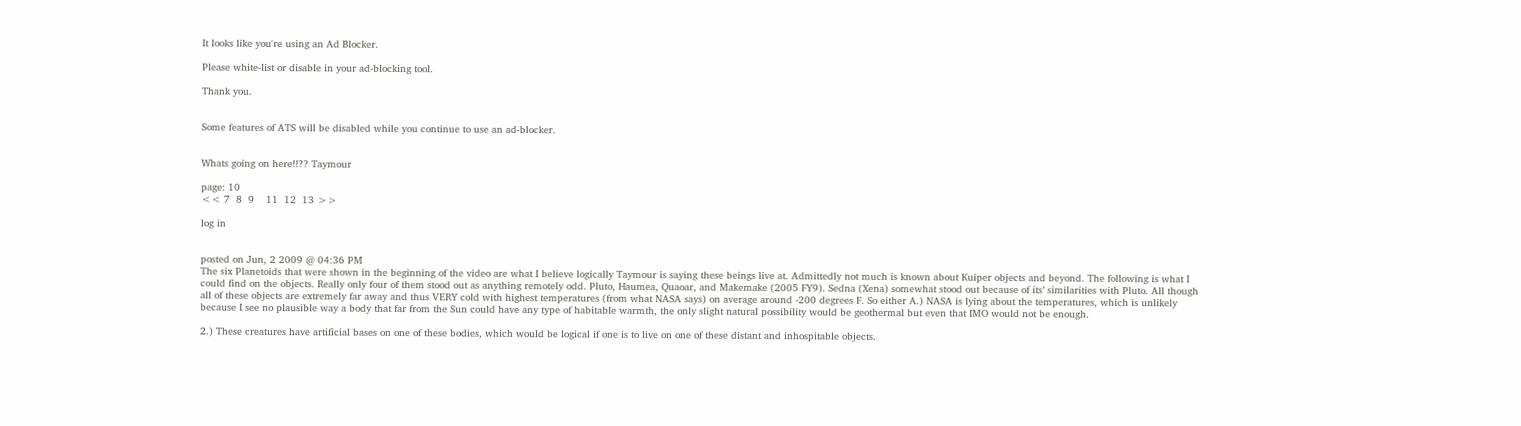It looks like you're using an Ad Blocker.

Please white-list or disable in your ad-blocking tool.

Thank you.


Some features of ATS will be disabled while you continue to use an ad-blocker.


Whats going on here!!?? Taymour

page: 10
<< 7  8  9    11  12  13 >>

log in


posted on Jun, 2 2009 @ 04:36 PM
The six Planetoids that were shown in the beginning of the video are what I believe logically Taymour is saying these beings live at. Admittedly not much is known about Kuiper objects and beyond. The following is what I could find on the objects. Really only four of them stood out as anything remotely odd. Pluto, Haumea, Quaoar, and Makemake (2005 FY9). Sedna (Xena) somewhat stood out because of its’ similarities with Pluto. All though all of these objects are extremely far away and thus VERY cold with highest temperatures (from what NASA says) on average around -200 degrees F. So either A.) NASA is lying about the temperatures, which is unlikely because I see no plausible way a body that far from the Sun could have any type of habitable warmth, the only slight natural possibility would be geothermal but even that IMO would not be enough.

2.) These creatures have artificial bases on one of these bodies, which would be logical if one is to live on one of these distant and inhospitable objects.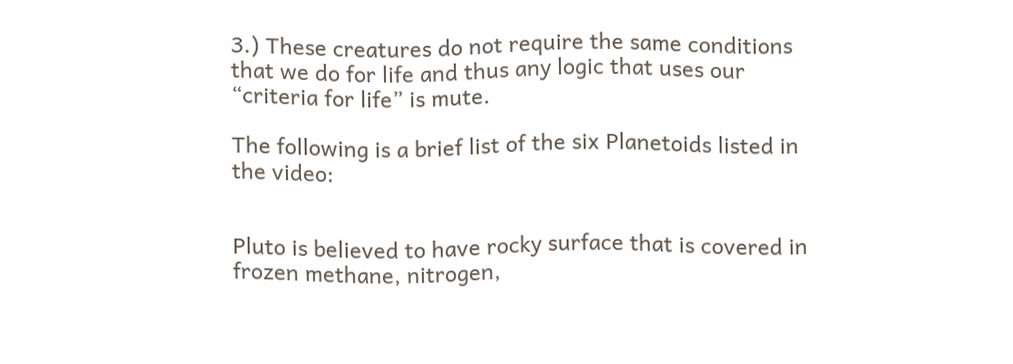3.) These creatures do not require the same conditions that we do for life and thus any logic that uses our “criteria for life” is mute.

The following is a brief list of the six Planetoids listed in the video:


Pluto is believed to have rocky surface that is covered in frozen methane, nitrogen,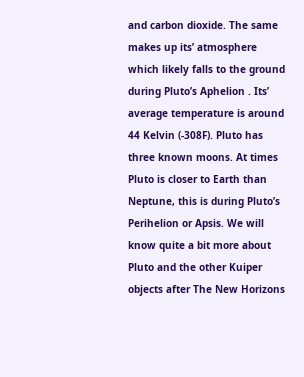and carbon dioxide. The same makes up its’ atmosphere which likely falls to the ground during Pluto’s Aphelion . Its’ average temperature is around 44 Kelvin (-308F). Pluto has three known moons. At times Pluto is closer to Earth than Neptune, this is during Pluto’s Perihelion or Apsis. We will know quite a bit more about Pluto and the other Kuiper objects after The New Horizons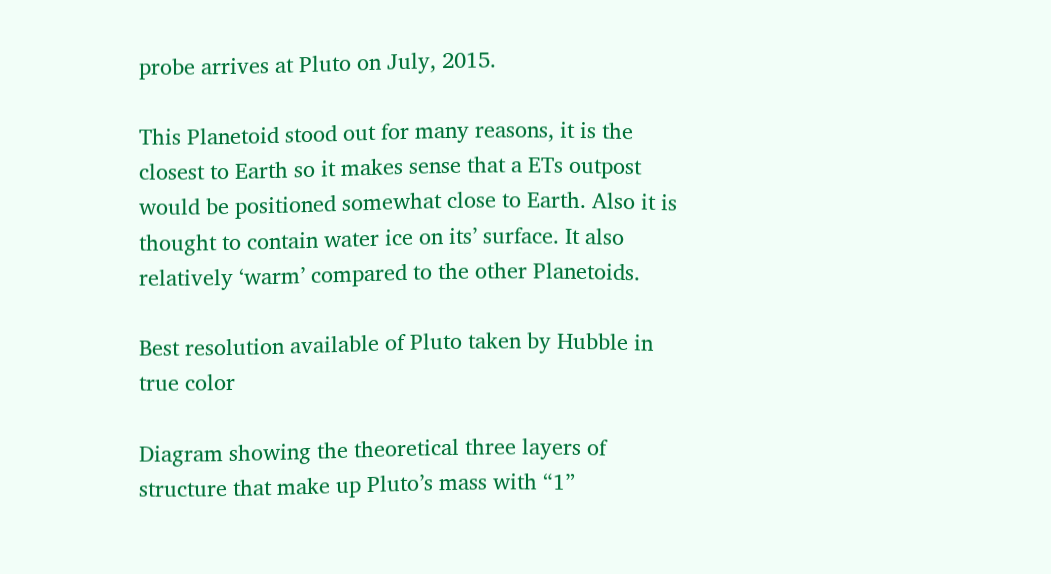probe arrives at Pluto on July, 2015.

This Planetoid stood out for many reasons, it is the closest to Earth so it makes sense that a ETs outpost would be positioned somewhat close to Earth. Also it is thought to contain water ice on its’ surface. It also relatively ‘warm’ compared to the other Planetoids.

Best resolution available of Pluto taken by Hubble in true color

Diagram showing the theoretical three layers of structure that make up Pluto’s mass with “1”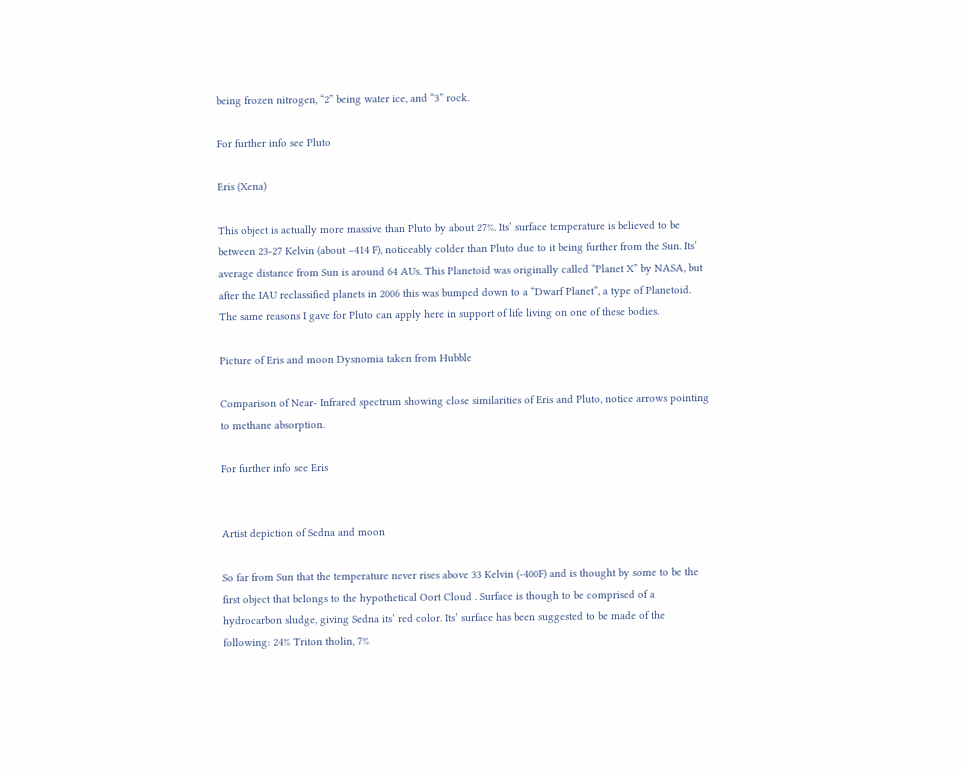being frozen nitrogen, “2” being water ice, and “3” rock.

For further info see Pluto

Eris (Xena)

This object is actually more massive than Pluto by about 27%. Its’ surface temperature is believed to be between 23-27 Kelvin (about –414 F), noticeably colder than Pluto due to it being further from the Sun. Its’ average distance from Sun is around 64 AUs. This Planetoid was originally called “Planet X” by NASA, but after the IAU reclassified planets in 2006 this was bumped down to a “Dwarf Planet”, a type of Planetoid. The same reasons I gave for Pluto can apply here in support of life living on one of these bodies.

Picture of Eris and moon Dysnomia taken from Hubble

Comparison of Near- Infrared spectrum showing close similarities of Eris and Pluto, notice arrows pointing to methane absorption.

For further info see Eris


Artist depiction of Sedna and moon

So far from Sun that the temperature never rises above 33 Kelvin (-400F) and is thought by some to be the first object that belongs to the hypothetical Oort Cloud . Surface is though to be comprised of a hydrocarbon sludge, giving Sedna its’ red color. Its’ surface has been suggested to be made of the following: 24% Triton tholin, 7%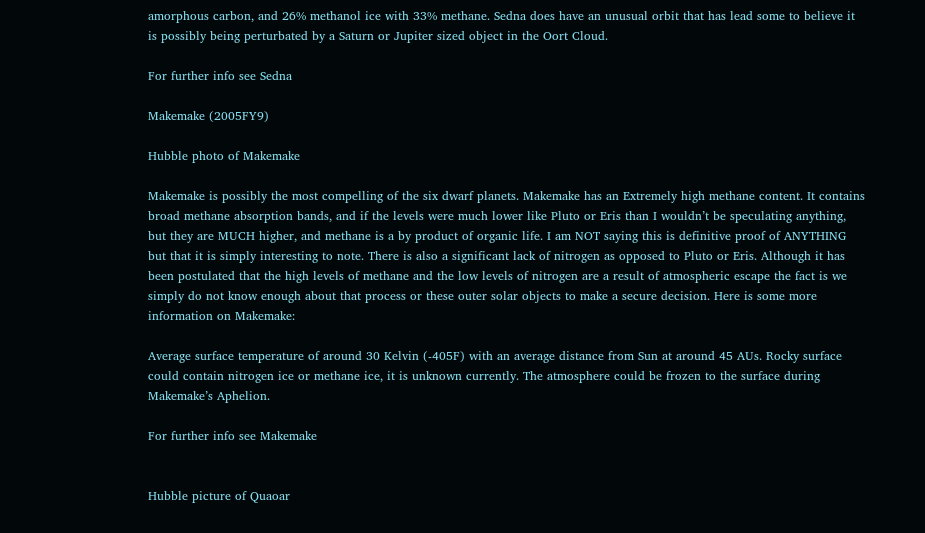amorphous carbon, and 26% methanol ice with 33% methane. Sedna does have an unusual orbit that has lead some to believe it is possibly being perturbated by a Saturn or Jupiter sized object in the Oort Cloud.

For further info see Sedna

Makemake (2005FY9)

Hubble photo of Makemake

Makemake is possibly the most compelling of the six dwarf planets. Makemake has an Extremely high methane content. It contains broad methane absorption bands, and if the levels were much lower like Pluto or Eris than I wouldn’t be speculating anything, but they are MUCH higher, and methane is a by product of organic life. I am NOT saying this is definitive proof of ANYTHING but that it is simply interesting to note. There is also a significant lack of nitrogen as opposed to Pluto or Eris. Although it has been postulated that the high levels of methane and the low levels of nitrogen are a result of atmospheric escape the fact is we simply do not know enough about that process or these outer solar objects to make a secure decision. Here is some more information on Makemake:

Average surface temperature of around 30 Kelvin (-405F) with an average distance from Sun at around 45 AUs. Rocky surface could contain nitrogen ice or methane ice, it is unknown currently. The atmosphere could be frozen to the surface during Makemake’s Aphelion.

For further info see Makemake


Hubble picture of Quaoar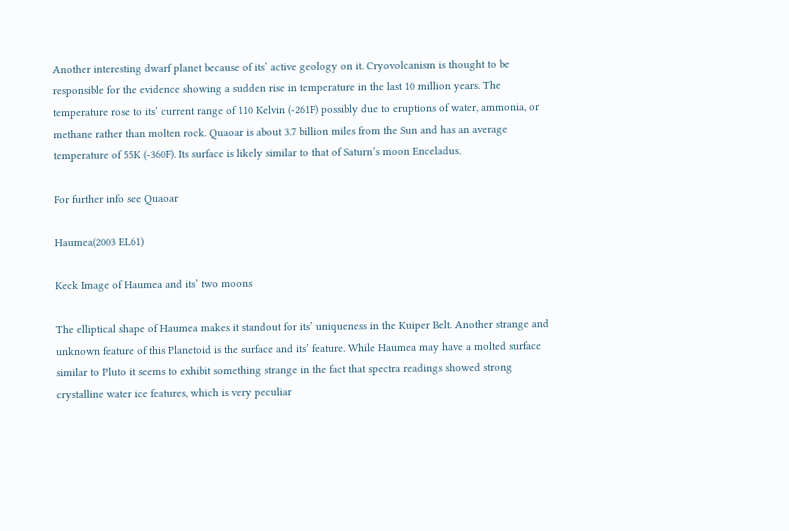Another interesting dwarf planet because of its’ active geology on it. Cryovolcanism is thought to be responsible for the evidence showing a sudden rise in temperature in the last 10 million years. The temperature rose to its’ current range of 110 Kelvin (-261F) possibly due to eruptions of water, ammonia, or methane rather than molten rock. Quaoar is about 3.7 billion miles from the Sun and has an average temperature of 55K (-360F). Its surface is likely similar to that of Saturn’s moon Enceladus.

For further info see Quaoar

Haumea(2003 EL61)

Keck Image of Haumea and its’ two moons

The elliptical shape of Haumea makes it standout for its’ uniqueness in the Kuiper Belt. Another strange and unknown feature of this Planetoid is the surface and its’ feature. While Haumea may have a molted surface similar to Pluto it seems to exhibit something strange in the fact that spectra readings showed strong crystalline water ice features, which is very peculiar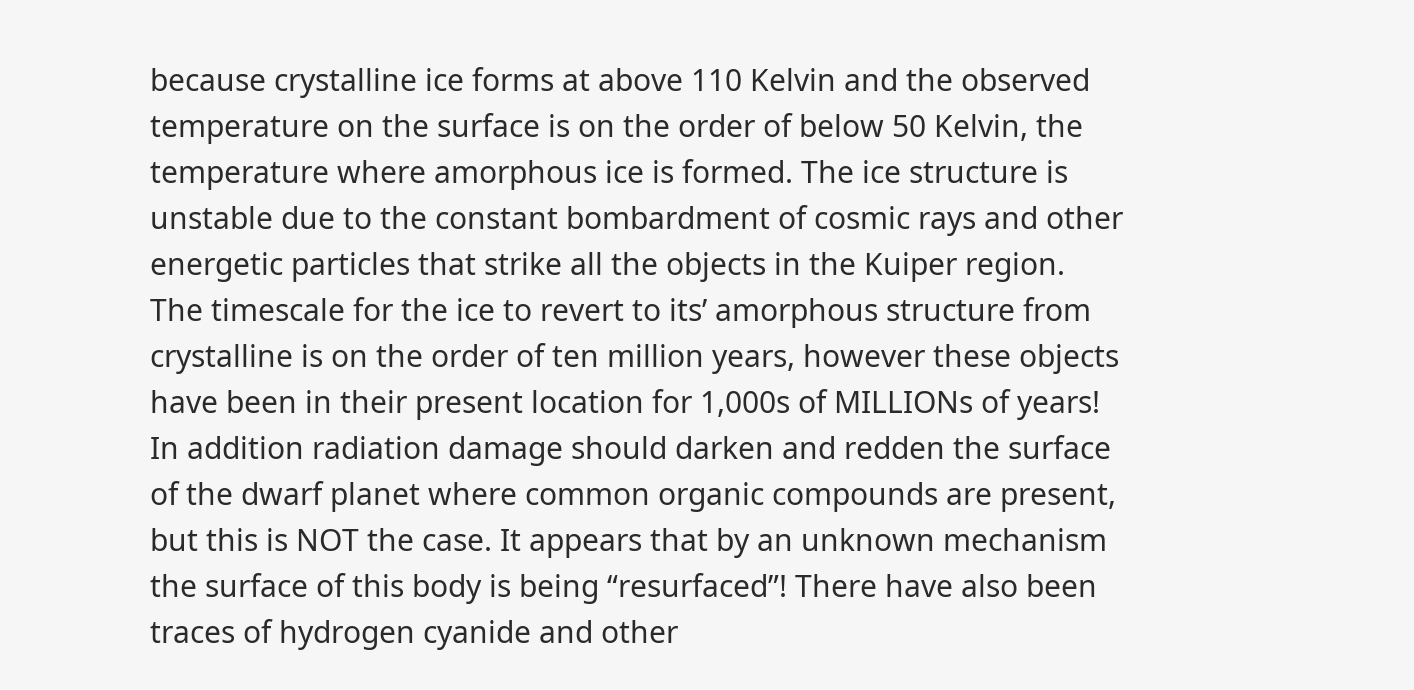because crystalline ice forms at above 110 Kelvin and the observed temperature on the surface is on the order of below 50 Kelvin, the temperature where amorphous ice is formed. The ice structure is unstable due to the constant bombardment of cosmic rays and other energetic particles that strike all the objects in the Kuiper region. The timescale for the ice to revert to its’ amorphous structure from crystalline is on the order of ten million years, however these objects have been in their present location for 1,000s of MILLIONs of years! In addition radiation damage should darken and redden the surface of the dwarf planet where common organic compounds are present, but this is NOT the case. It appears that by an unknown mechanism the surface of this body is being “resurfaced”! There have also been traces of hydrogen cyanide and other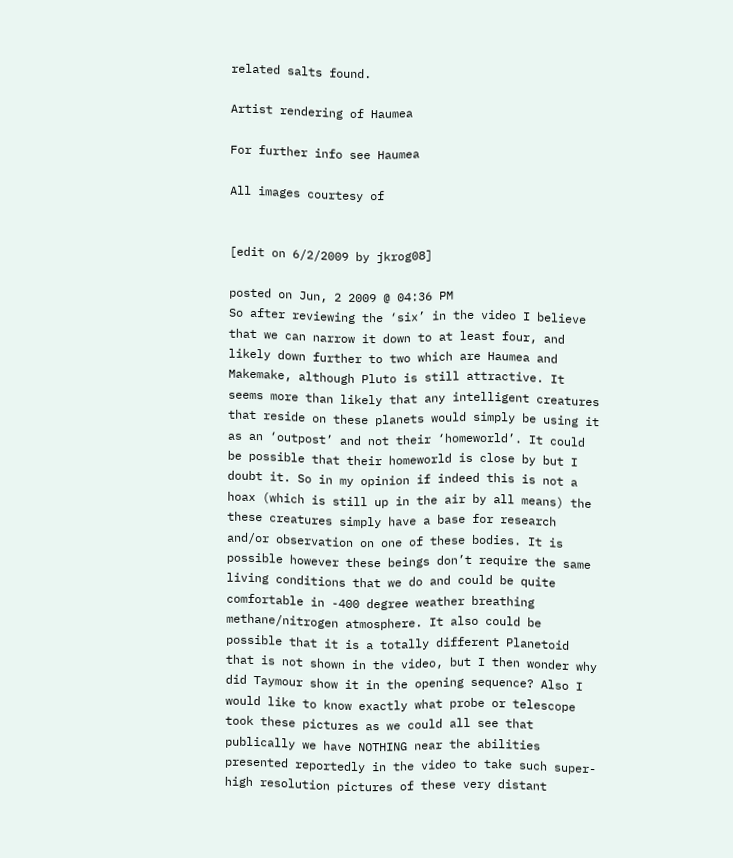related salts found.

Artist rendering of Haumea

For further info see Haumea

All images courtesy of


[edit on 6/2/2009 by jkrog08]

posted on Jun, 2 2009 @ 04:36 PM
So after reviewing the ‘six’ in the video I believe that we can narrow it down to at least four, and likely down further to two which are Haumea and Makemake, although Pluto is still attractive. It seems more than likely that any intelligent creatures that reside on these planets would simply be using it as an ‘outpost’ and not their ‘homeworld’. It could be possible that their homeworld is close by but I doubt it. So in my opinion if indeed this is not a hoax (which is still up in the air by all means) the these creatures simply have a base for research and/or observation on one of these bodies. It is possible however these beings don’t require the same living conditions that we do and could be quite comfortable in -400 degree weather breathing methane/nitrogen atmosphere. It also could be possible that it is a totally different Planetoid that is not shown in the video, but I then wonder why did Taymour show it in the opening sequence? Also I would like to know exactly what probe or telescope took these pictures as we could all see that publically we have NOTHING near the abilities presented reportedly in the video to take such super-high resolution pictures of these very distant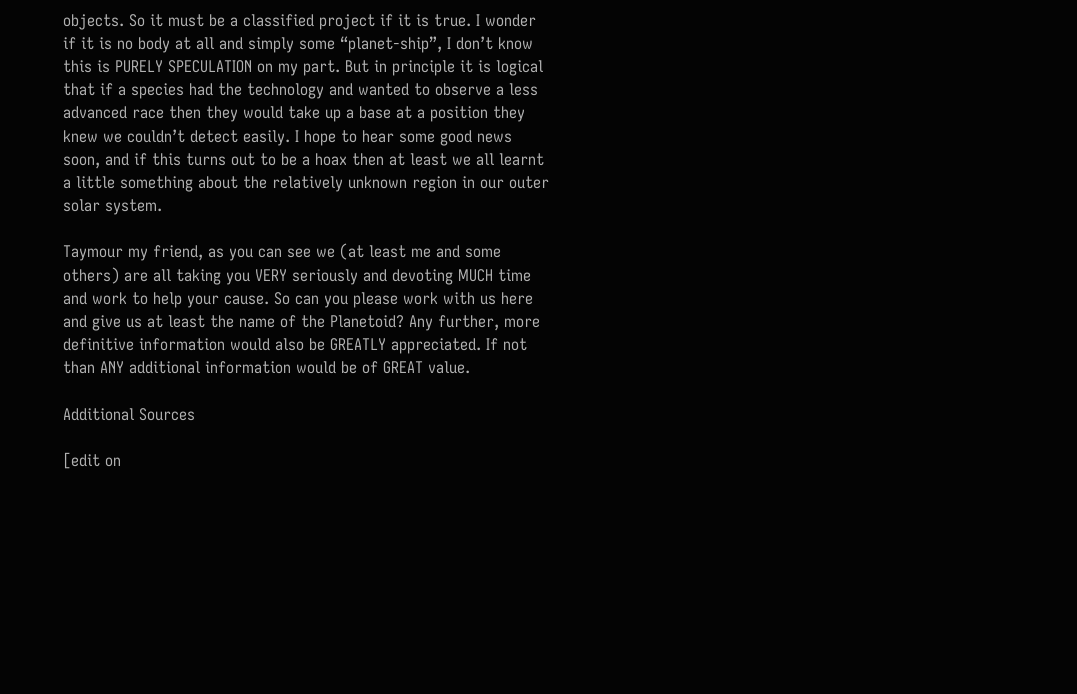objects. So it must be a classified project if it is true. I wonder if it is no body at all and simply some “planet-ship”, I don’t know this is PURELY SPECULATION on my part. But in principle it is logical that if a species had the technology and wanted to observe a less advanced race then they would take up a base at a position they knew we couldn’t detect easily. I hope to hear some good news soon, and if this turns out to be a hoax then at least we all learnt a little something about the relatively unknown region in our outer solar system.

Taymour my friend, as you can see we (at least me and some others) are all taking you VERY seriously and devoting MUCH time and work to help your cause. So can you please work with us here and give us at least the name of the Planetoid? Any further, more definitive information would also be GREATLY appreciated. If not than ANY additional information would be of GREAT value.

Additional Sources

[edit on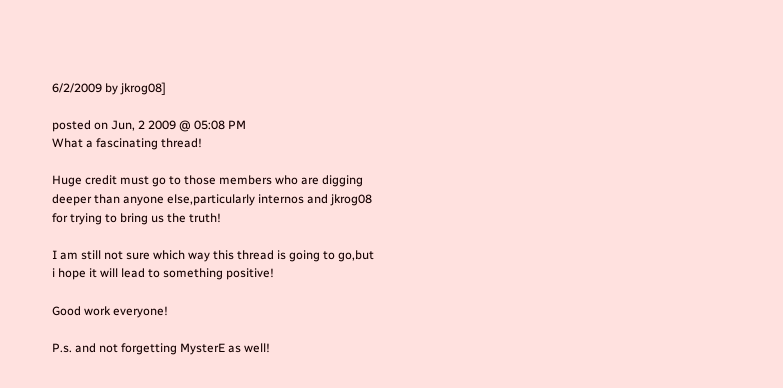6/2/2009 by jkrog08]

posted on Jun, 2 2009 @ 05:08 PM
What a fascinating thread!

Huge credit must go to those members who are digging deeper than anyone else,particularly internos and jkrog08
for trying to bring us the truth!

I am still not sure which way this thread is going to go,but i hope it will lead to something positive!

Good work everyone!

P.s. and not forgetting MysterE as well!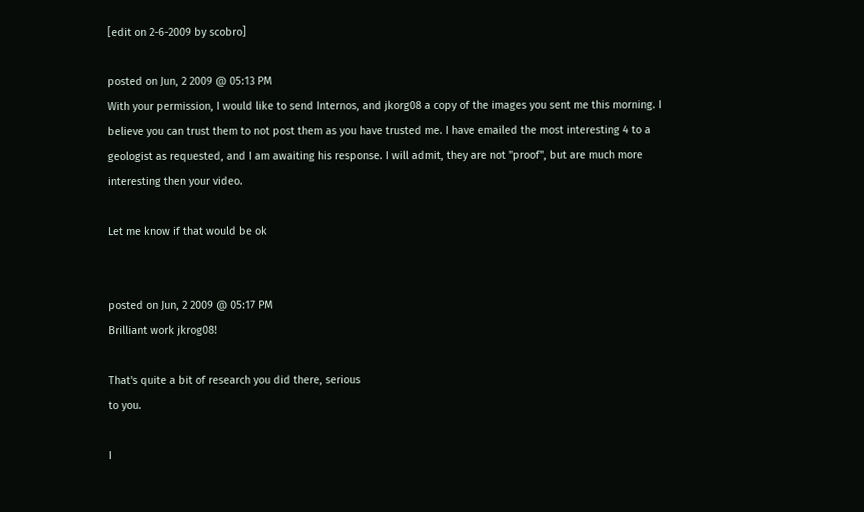[edit on 2-6-2009 by scobro]

posted on Jun, 2 2009 @ 05:13 PM
With your permission, I would like to send Internos, and jkorg08 a copy of the images you sent me this morning. I believe you can trust them to not post them as you have trusted me. I have emailed the most interesting 4 to a geologist as requested, and I am awaiting his response. I will admit, they are not "proof", but are much more interesting then your video.

Let me know if that would be ok


posted on Jun, 2 2009 @ 05:17 PM
Brilliant work jkrog08!

That's quite a bit of research you did there, serious
to you.

I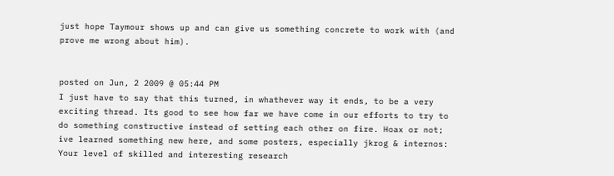just hope Taymour shows up and can give us something concrete to work with (and prove me wrong about him).


posted on Jun, 2 2009 @ 05:44 PM
I just have to say that this turned, in whathever way it ends, to be a very exciting thread. Its good to see how far we have come in our efforts to try to do something constructive instead of setting each other on fire. Hoax or not; ive learned something new here, and some posters, especially jkrog & internos: Your level of skilled and interesting research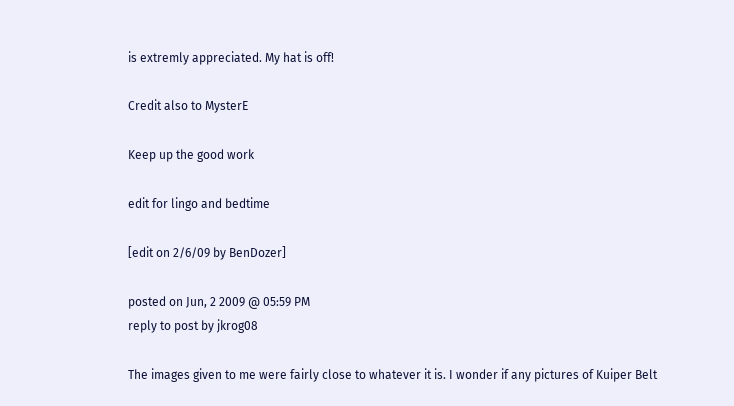is extremly appreciated. My hat is off!

Credit also to MysterE

Keep up the good work

edit for lingo and bedtime

[edit on 2/6/09 by BenDozer]

posted on Jun, 2 2009 @ 05:59 PM
reply to post by jkrog08

The images given to me were fairly close to whatever it is. I wonder if any pictures of Kuiper Belt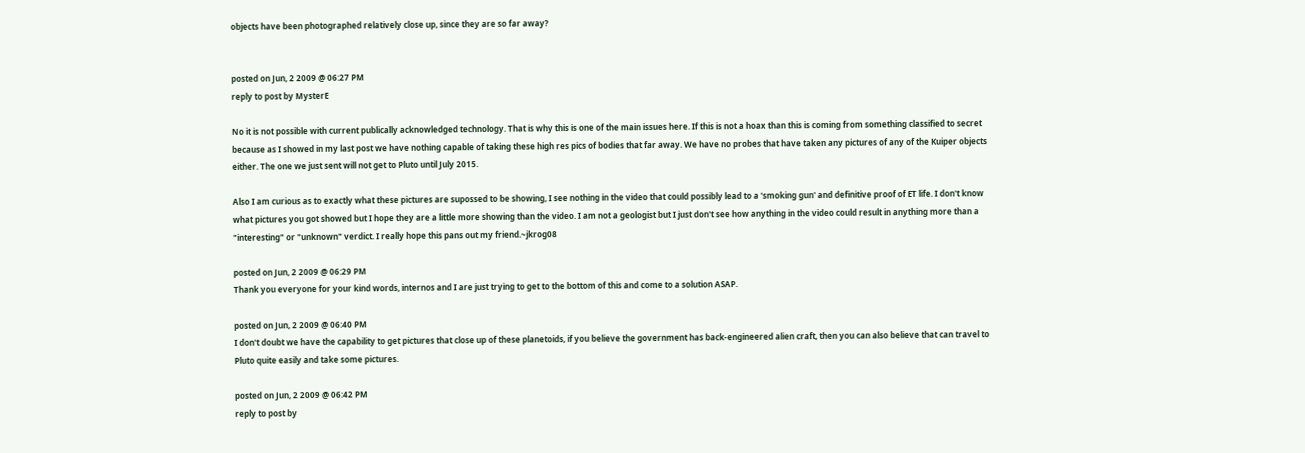objects have been photographed relatively close up, since they are so far away?


posted on Jun, 2 2009 @ 06:27 PM
reply to post by MysterE

No it is not possible with current publically acknowledged technology. That is why this is one of the main issues here. If this is not a hoax than this is coming from something classified to secret because as I showed in my last post we have nothing capable of taking these high res pics of bodies that far away. We have no probes that have taken any pictures of any of the Kuiper objects either. The one we just sent will not get to Pluto until July 2015.

Also I am curious as to exactly what these pictures are supossed to be showing, I see nothing in the video that could possibly lead to a 'smoking gun' and definitive proof of ET life. I don't know what pictures you got showed but I hope they are a little more showing than the video. I am not a geologist but I just don't see how anything in the video could result in anything more than a "interesting" or "unknown" verdict. I really hope this pans out my friend.~jkrog08

posted on Jun, 2 2009 @ 06:29 PM
Thank you everyone for your kind words, internos and I are just trying to get to the bottom of this and come to a solution ASAP.

posted on Jun, 2 2009 @ 06:40 PM
I don't doubt we have the capability to get pictures that close up of these planetoids, if you believe the government has back-engineered alien craft, then you can also believe that can travel to Pluto quite easily and take some pictures.

posted on Jun, 2 2009 @ 06:42 PM
reply to post by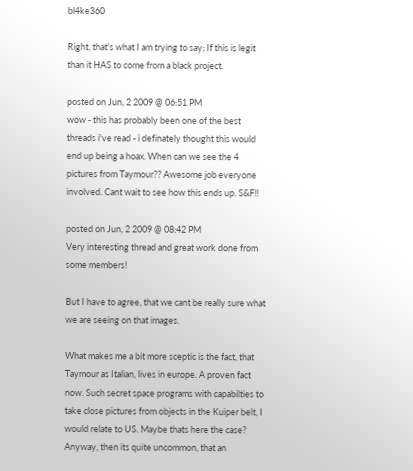bl4ke360

Right, that's what I am trying to say; If this is legit than it HAS to come from a black project.

posted on Jun, 2 2009 @ 06:51 PM
wow - this has probably been one of the best threads i've read - i definately thought this would end up being a hoax. When can we see the 4 pictures from Taymour?? Awesome job everyone involved. Cant wait to see how this ends up. S&F!!

posted on Jun, 2 2009 @ 08:42 PM
Very interesting thread and great work done from some members!

But I have to agree, that we cant be really sure what we are seeing on that images.

What makes me a bit more sceptic is the fact, that Taymour as Italian, lives in europe. A proven fact now. Such secret space programs with capabilties to take close pictures from objects in the Kuiper belt, I would relate to US. Maybe thats here the case? Anyway, then its quite uncommon, that an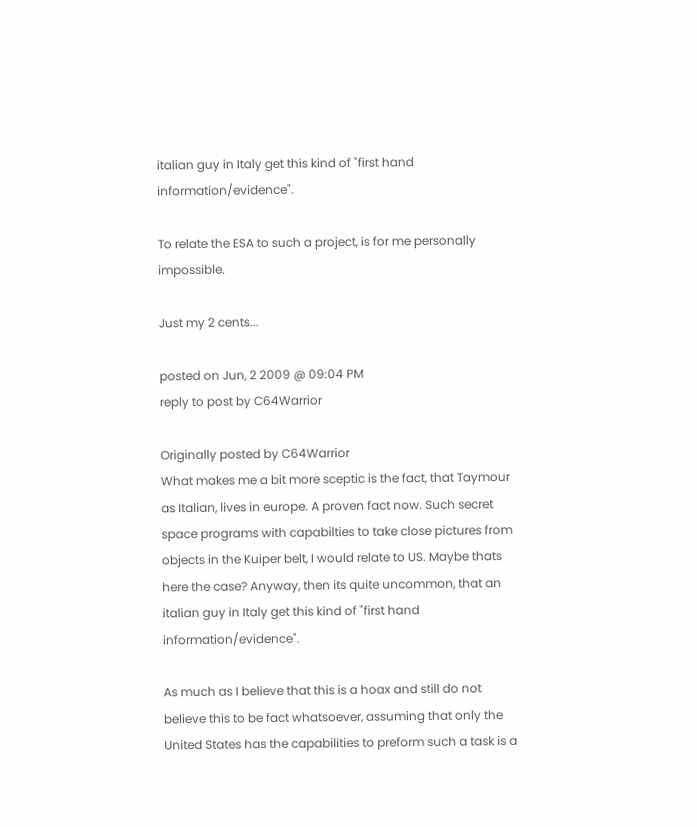italian guy in Italy get this kind of "first hand information/evidence".

To relate the ESA to such a project, is for me personally impossible.

Just my 2 cents...

posted on Jun, 2 2009 @ 09:04 PM
reply to post by C64Warrior

Originally posted by C64Warrior
What makes me a bit more sceptic is the fact, that Taymour as Italian, lives in europe. A proven fact now. Such secret space programs with capabilties to take close pictures from objects in the Kuiper belt, I would relate to US. Maybe thats here the case? Anyway, then its quite uncommon, that an italian guy in Italy get this kind of "first hand information/evidence".

As much as I believe that this is a hoax and still do not believe this to be fact whatsoever, assuming that only the United States has the capabilities to preform such a task is a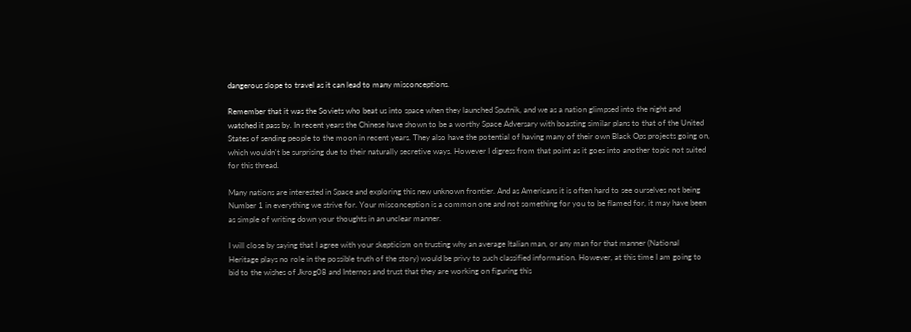dangerous slope to travel as it can lead to many misconceptions.

Remember that it was the Soviets who beat us into space when they launched Sputnik, and we as a nation glimpsed into the night and watched it pass by. In recent years the Chinese have shown to be a worthy Space Adversary with boasting similar plans to that of the United States of sending people to the moon in recent years. They also have the potential of having many of their own Black Ops projects going on, which wouldn't be surprising due to their naturally secretive ways. However I digress from that point as it goes into another topic not suited for this thread.

Many nations are interested in Space and exploring this new unknown frontier. And as Americans it is often hard to see ourselves not being Number 1 in everything we strive for. Your misconception is a common one and not something for you to be flamed for, it may have been as simple of writing down your thoughts in an unclear manner.

I will close by saying that I agree with your skepticism on trusting why an average Italian man, or any man for that manner (National Heritage plays no role in the possible truth of the story) would be privy to such classified information. However, at this time I am going to bid to the wishes of Jkrog08 and Internos and trust that they are working on figuring this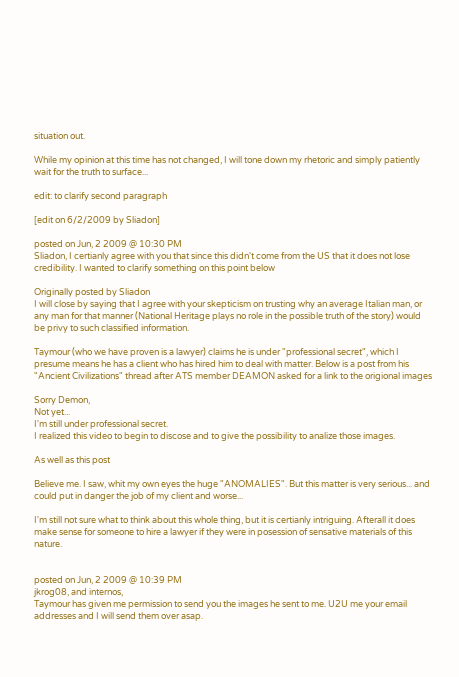situation out.

While my opinion at this time has not changed, I will tone down my rhetoric and simply patiently wait for the truth to surface...

edit: to clarify second paragraph

[edit on 6/2/2009 by Sliadon]

posted on Jun, 2 2009 @ 10:30 PM
Sliadon, I certianly agree with you that since this didn't come from the US that it does not lose credibility. I wanted to clarify something on this point below

Originally posted by Sliadon
I will close by saying that I agree with your skepticism on trusting why an average Italian man, or any man for that manner (National Heritage plays no role in the possible truth of the story) would be privy to such classified information.

Taymour (who we have proven is a lawyer) claims he is under "professional secret", which I presume means he has a client who has hired him to deal with matter. Below is a post from his "Ancient Civilizations" thread after ATS member DEAMON asked for a link to the origional images

Sorry Demon,
Not yet...
I'm still under professional secret.
I realized this video to begin to discose and to give the possibility to analize those images.

As well as this post

Believe me. I saw, whit my own eyes the huge "ANOMALIES". But this matter is very serious... and could put in danger the job of my client and worse...

I'm still not sure what to think about this whole thing, but it is certianly intriguing. Afterall it does make sense for someone to hire a lawyer if they were in posession of sensative materials of this nature.


posted on Jun, 2 2009 @ 10:39 PM
jkrog08, and internos,
Taymour has given me permission to send you the images he sent to me. U2U me your email addresses and I will send them over asap.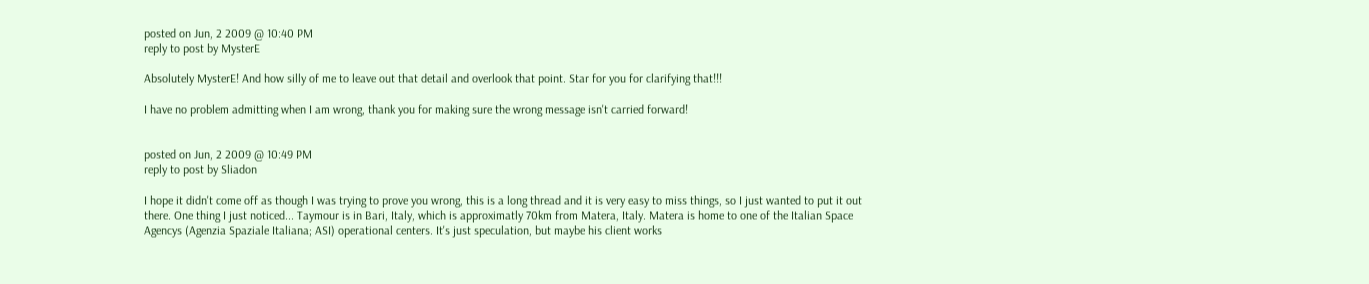posted on Jun, 2 2009 @ 10:40 PM
reply to post by MysterE

Absolutely MysterE! And how silly of me to leave out that detail and overlook that point. Star for you for clarifying that!!!

I have no problem admitting when I am wrong, thank you for making sure the wrong message isn't carried forward!


posted on Jun, 2 2009 @ 10:49 PM
reply to post by Sliadon

I hope it didn't come off as though I was trying to prove you wrong, this is a long thread and it is very easy to miss things, so I just wanted to put it out there. One thing I just noticed... Taymour is in Bari, Italy, which is approximatly 70km from Matera, Italy. Matera is home to one of the Italian Space Agencys (Agenzia Spaziale Italiana; ASI) operational centers. It's just speculation, but maybe his client works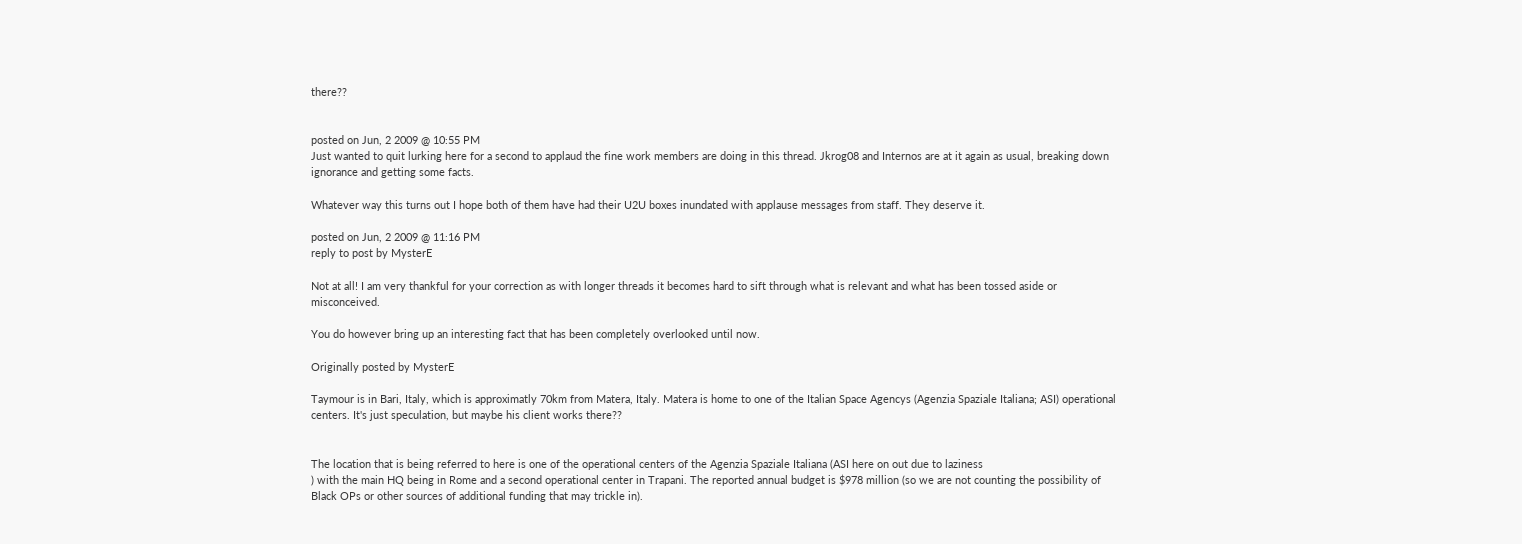there??


posted on Jun, 2 2009 @ 10:55 PM
Just wanted to quit lurking here for a second to applaud the fine work members are doing in this thread. Jkrog08 and Internos are at it again as usual, breaking down ignorance and getting some facts.

Whatever way this turns out I hope both of them have had their U2U boxes inundated with applause messages from staff. They deserve it.

posted on Jun, 2 2009 @ 11:16 PM
reply to post by MysterE

Not at all! I am very thankful for your correction as with longer threads it becomes hard to sift through what is relevant and what has been tossed aside or misconceived.

You do however bring up an interesting fact that has been completely overlooked until now.

Originally posted by MysterE

Taymour is in Bari, Italy, which is approximatly 70km from Matera, Italy. Matera is home to one of the Italian Space Agencys (Agenzia Spaziale Italiana; ASI) operational centers. It's just speculation, but maybe his client works there??


The location that is being referred to here is one of the operational centers of the Agenzia Spaziale Italiana (ASI here on out due to laziness
) with the main HQ being in Rome and a second operational center in Trapani. The reported annual budget is $978 million (so we are not counting the possibility of Black OPs or other sources of additional funding that may trickle in).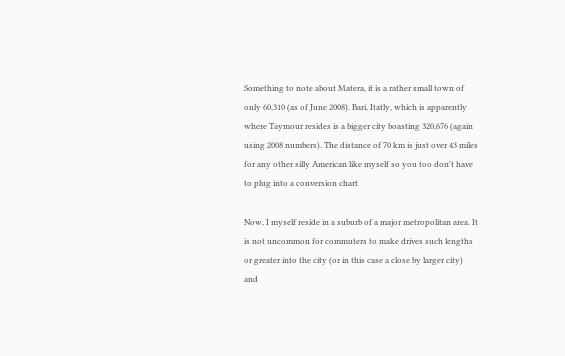Something to note about Matera, it is a rather small town of only 60,310 (as of June 2008). Bari, Itatly, which is apparently where Taymour resides is a bigger city boasting 320,676 (again using 2008 numbers). The distance of 70 km is just over 43 miles for any other silly American like myself so you too don't have to plug into a conversion chart

Now, I myself reside in a suburb of a major metropolitan area. It is not uncommon for commuters to make drives such lengths or greater into the city (or in this case a close by larger city) and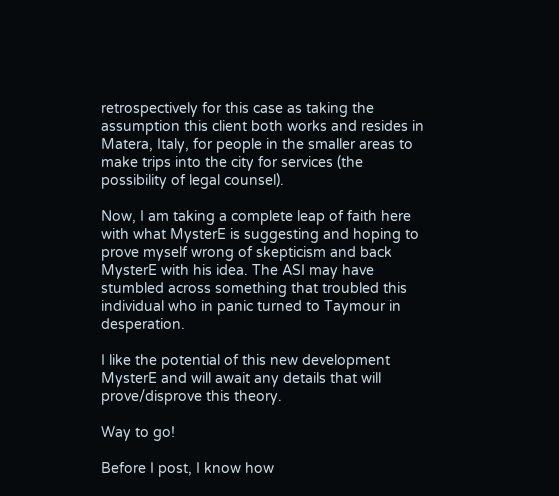retrospectively for this case as taking the assumption this client both works and resides in Matera, Italy, for people in the smaller areas to make trips into the city for services (the possibility of legal counsel).

Now, I am taking a complete leap of faith here with what MysterE is suggesting and hoping to prove myself wrong of skepticism and back MysterE with his idea. The ASI may have stumbled across something that troubled this individual who in panic turned to Taymour in desperation.

I like the potential of this new development MysterE and will await any details that will prove/disprove this theory.

Way to go!

Before I post, I know how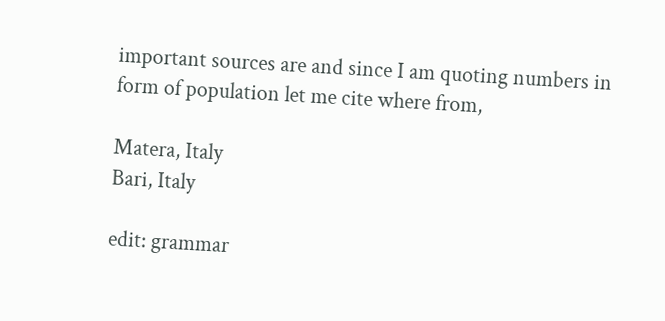important sources are and since I am quoting numbers in form of population let me cite where from,

Matera, Italy
Bari, Italy

edit: grammar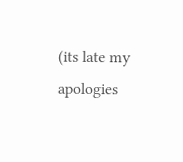(its late my apologies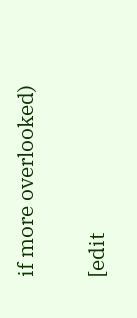if more overlooked)

[edit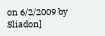on 6/2/2009 by Sliadon]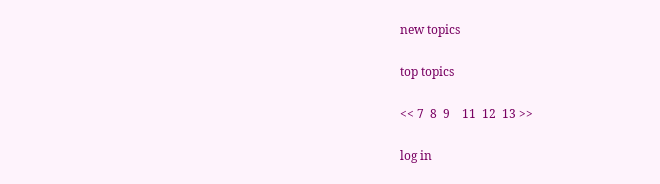new topics

top topics

<< 7  8  9    11  12  13 >>

log in